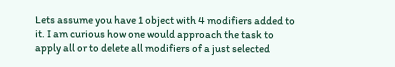Lets assume you have 1 object with 4 modifiers added to it. I am curious how one would approach the task to apply all or to delete all modifiers of a just selected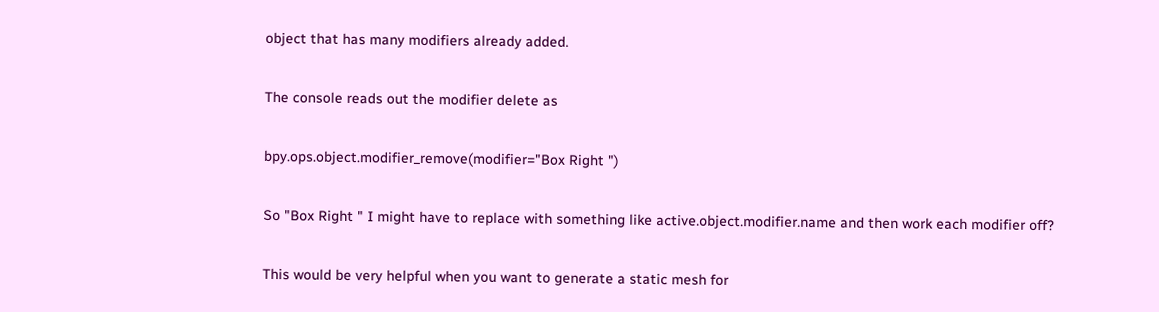object that has many modifiers already added.

The console reads out the modifier delete as

bpy.ops.object.modifier_remove(modifier="Box Right ")

So "Box Right " I might have to replace with something like active.object.modifier.name and then work each modifier off?

This would be very helpful when you want to generate a static mesh for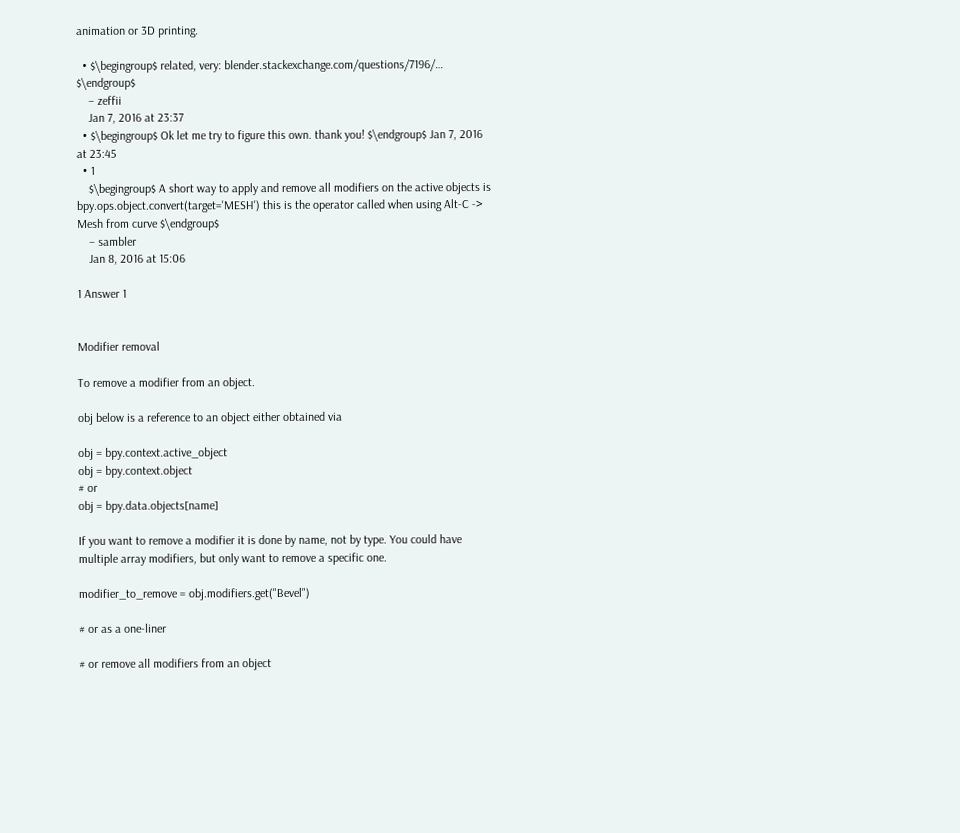animation or 3D printing.

  • $\begingroup$ related, very: blender.stackexchange.com/questions/7196/… $\endgroup$
    – zeffii
    Jan 7, 2016 at 23:37
  • $\begingroup$ Ok let me try to figure this own. thank you! $\endgroup$ Jan 7, 2016 at 23:45
  • 1
    $\begingroup$ A short way to apply and remove all modifiers on the active objects is bpy.ops.object.convert(target='MESH') this is the operator called when using Alt-C -> Mesh from curve $\endgroup$
    – sambler
    Jan 8, 2016 at 15:06

1 Answer 1


Modifier removal

To remove a modifier from an object.

obj below is a reference to an object either obtained via

obj = bpy.context.active_object
obj = bpy.context.object
# or
obj = bpy.data.objects[name]

If you want to remove a modifier it is done by name, not by type. You could have multiple array modifiers, but only want to remove a specific one.

modifier_to_remove = obj.modifiers.get("Bevel")

# or as a one-liner

# or remove all modifiers from an object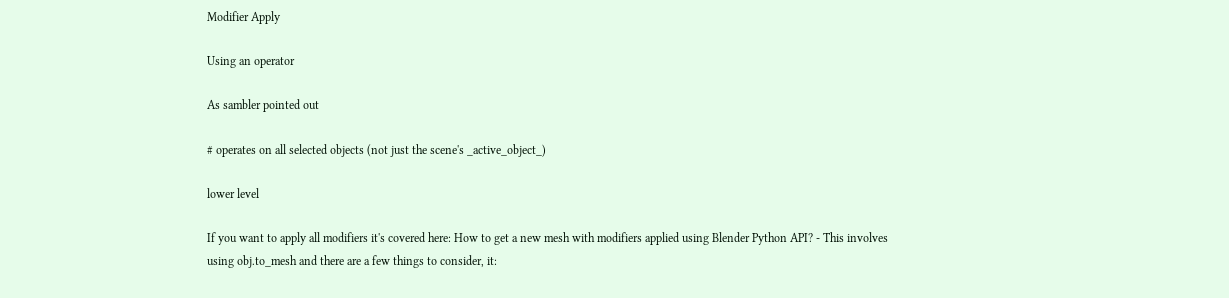Modifier Apply

Using an operator

As sambler pointed out

# operates on all selected objects (not just the scene's _active_object_)

lower level

If you want to apply all modifiers it's covered here: How to get a new mesh with modifiers applied using Blender Python API? - This involves using obj.to_mesh and there are a few things to consider, it: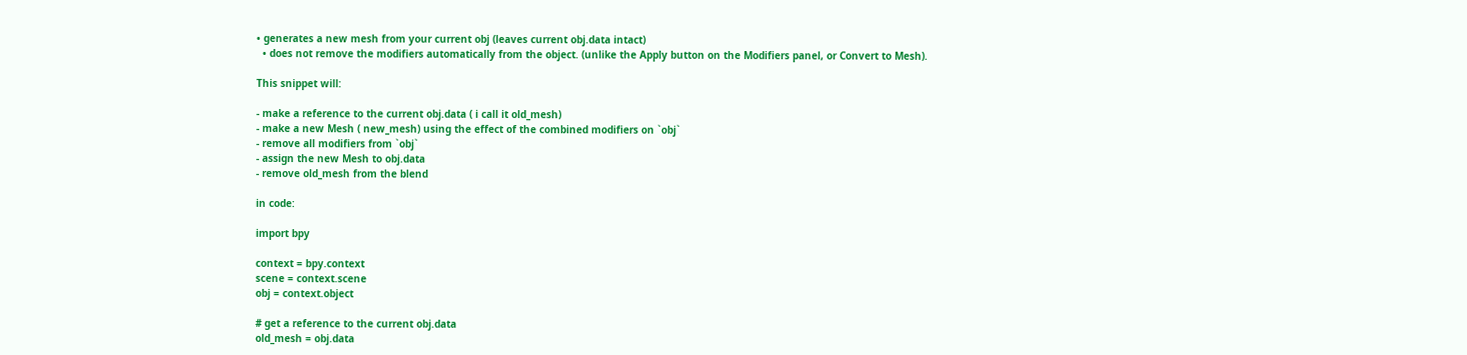• generates a new mesh from your current obj (leaves current obj.data intact)
  • does not remove the modifiers automatically from the object. (unlike the Apply button on the Modifiers panel, or Convert to Mesh).

This snippet will:

- make a reference to the current obj.data ( i call it old_mesh)
- make a new Mesh ( new_mesh) using the effect of the combined modifiers on `obj`
- remove all modifiers from `obj`
- assign the new Mesh to obj.data
- remove old_mesh from the blend

in code:

import bpy

context = bpy.context
scene = context.scene
obj = context.object

# get a reference to the current obj.data
old_mesh = obj.data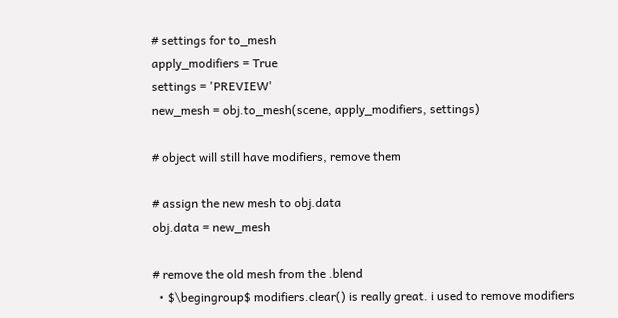# settings for to_mesh
apply_modifiers = True
settings = 'PREVIEW'
new_mesh = obj.to_mesh(scene, apply_modifiers, settings)

# object will still have modifiers, remove them

# assign the new mesh to obj.data
obj.data = new_mesh

# remove the old mesh from the .blend
  • $\begingroup$ modifiers.clear() is really great. i used to remove modifiers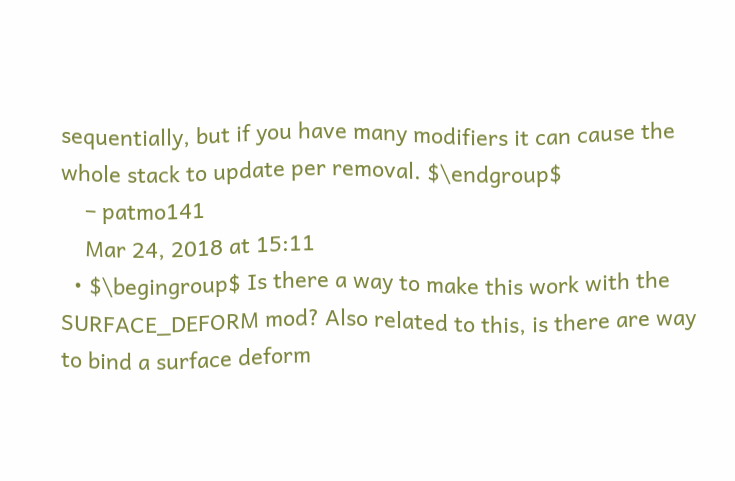sequentially, but if you have many modifiers it can cause the whole stack to update per removal. $\endgroup$
    – patmo141
    Mar 24, 2018 at 15:11
  • $\begingroup$ Is there a way to make this work with the SURFACE_DEFORM mod? Also related to this, is there are way to bind a surface deform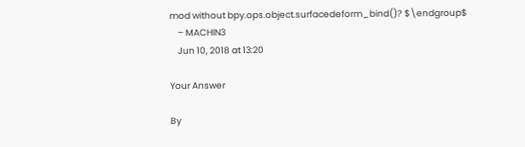mod without bpy.ops.object.surfacedeform_bind()? $\endgroup$
    – MACHIN3
    Jun 10, 2018 at 13:20

Your Answer

By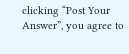clicking “Post Your Answer”, you agree to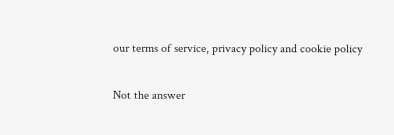our terms of service, privacy policy and cookie policy

Not the answer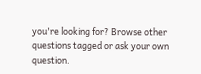you're looking for? Browse other questions tagged or ask your own question.